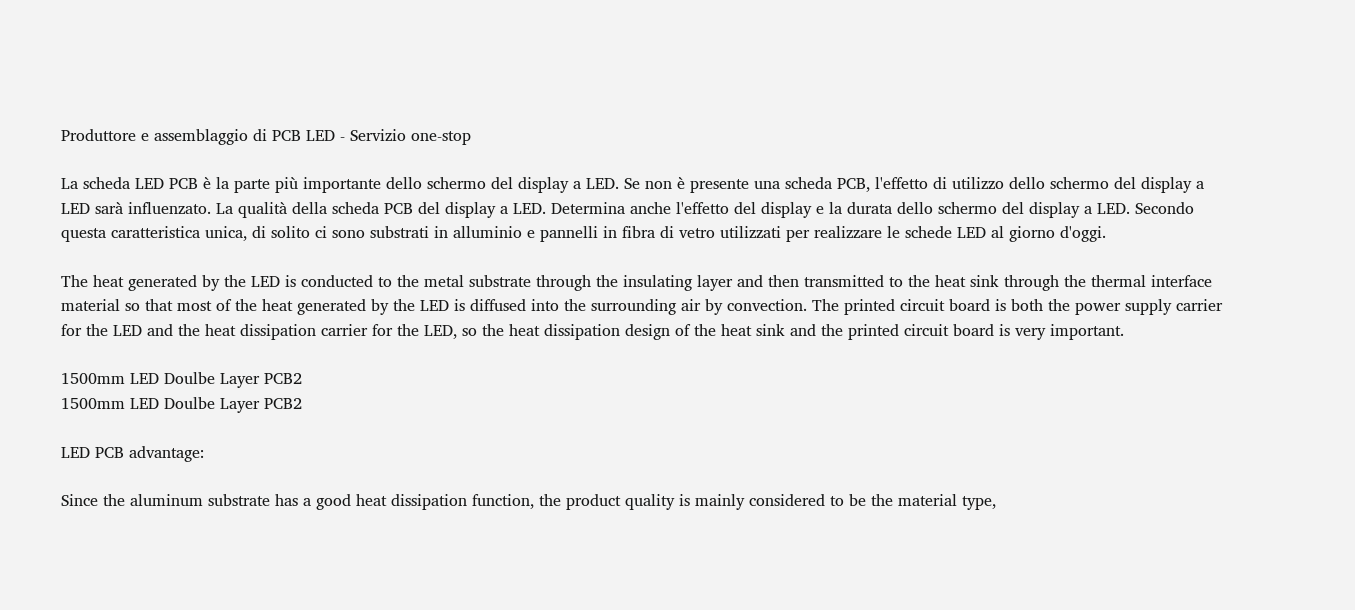Produttore e assemblaggio di PCB LED - Servizio one-stop

La scheda LED PCB è la parte più importante dello schermo del display a LED. Se non è presente una scheda PCB, l'effetto di utilizzo dello schermo del display a LED sarà influenzato. La qualità della scheda PCB del display a LED. Determina anche l'effetto del display e la durata dello schermo del display a LED. Secondo questa caratteristica unica, di solito ci sono substrati in alluminio e pannelli in fibra di vetro utilizzati per realizzare le schede LED al giorno d'oggi.

The heat generated by the LED is conducted to the metal substrate through the insulating layer and then transmitted to the heat sink through the thermal interface material so that most of the heat generated by the LED is diffused into the surrounding air by convection. The printed circuit board is both the power supply carrier for the LED and the heat dissipation carrier for the LED, so the heat dissipation design of the heat sink and the printed circuit board is very important.

1500mm LED Doulbe Layer PCB2
1500mm LED Doulbe Layer PCB2

LED PCB advantage:

Since the aluminum substrate has a good heat dissipation function, the product quality is mainly considered to be the material type,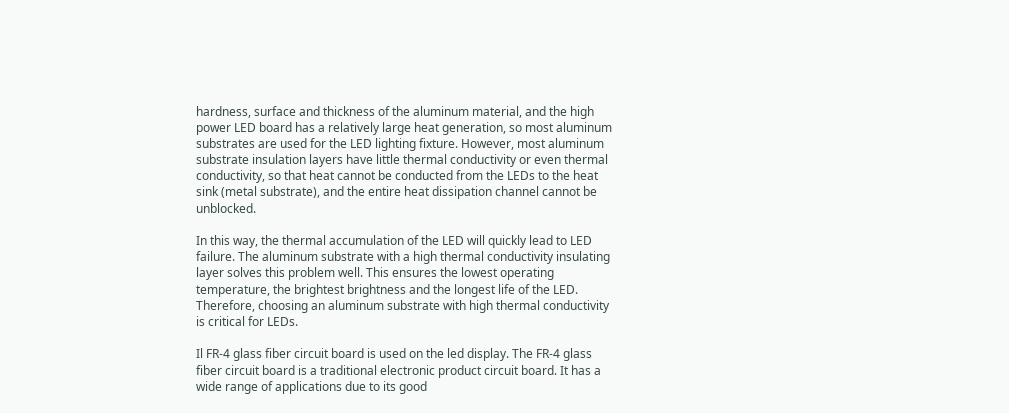hardness, surface and thickness of the aluminum material, and the high power LED board has a relatively large heat generation, so most aluminum substrates are used for the LED lighting fixture. However, most aluminum substrate insulation layers have little thermal conductivity or even thermal conductivity, so that heat cannot be conducted from the LEDs to the heat sink (metal substrate), and the entire heat dissipation channel cannot be unblocked.

In this way, the thermal accumulation of the LED will quickly lead to LED failure. The aluminum substrate with a high thermal conductivity insulating layer solves this problem well. This ensures the lowest operating temperature, the brightest brightness and the longest life of the LED. Therefore, choosing an aluminum substrate with high thermal conductivity is critical for LEDs.

Il FR-4 glass fiber circuit board is used on the led display. The FR-4 glass fiber circuit board is a traditional electronic product circuit board. It has a wide range of applications due to its good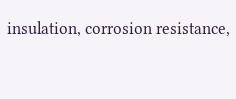insulation, corrosion resistance,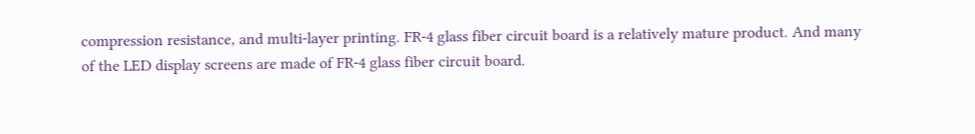compression resistance, and multi-layer printing. FR-4 glass fiber circuit board is a relatively mature product. And many of the LED display screens are made of FR-4 glass fiber circuit board.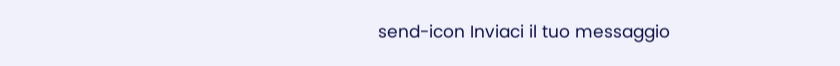send-icon Inviaci il tuo messaggio